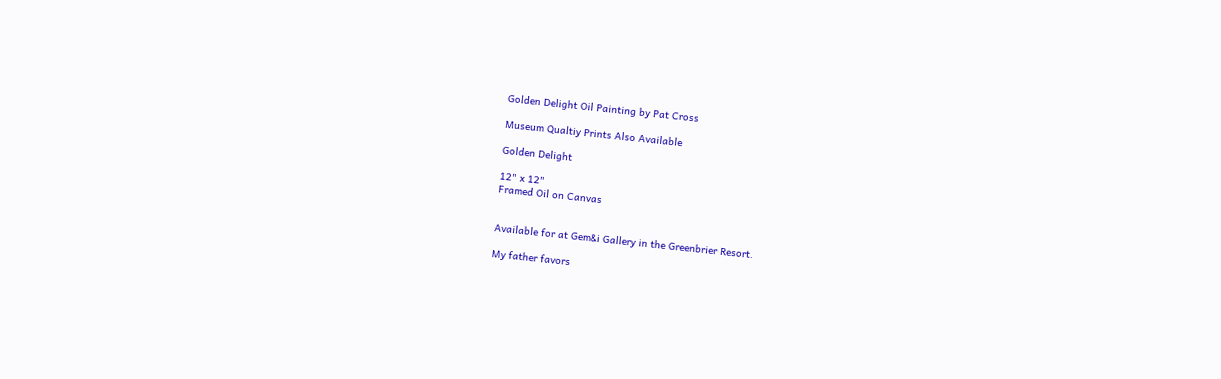Golden Delight Oil Painting by Pat Cross

Museum Qualtiy Prints Also Available

Golden Delight

12" x 12"
Framed Oil on Canvas


Available for at Gem&i Gallery in the Greenbrier Resort.

My father favors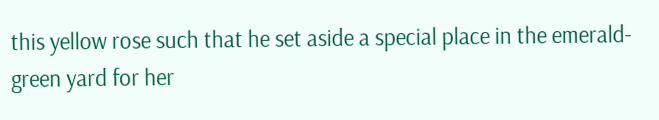this yellow rose such that he set aside a special place in the emerald-green yard for her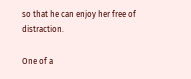so that he can enjoy her free of distraction.

One of a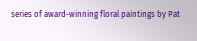series of award-winning floral paintings by Pat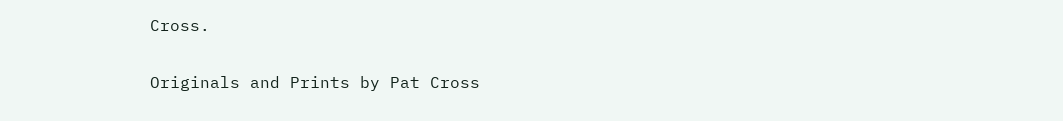Cross.

Originals and Prints by Pat Cross